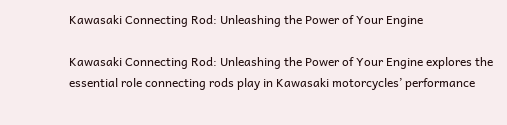Kawasaki Connecting Rod: Unleashing the Power of Your Engine

Kawasaki Connecting Rod: Unleashing the Power of Your Engine explores the essential role connecting rods play in Kawasaki motorcycles’ performance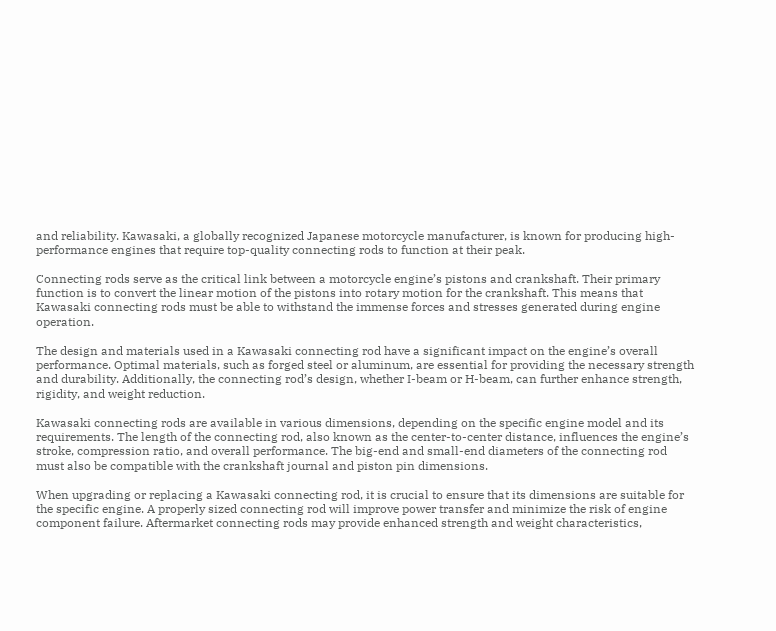and reliability. Kawasaki, a globally recognized Japanese motorcycle manufacturer, is known for producing high-performance engines that require top-quality connecting rods to function at their peak.

Connecting rods serve as the critical link between a motorcycle engine’s pistons and crankshaft. Their primary function is to convert the linear motion of the pistons into rotary motion for the crankshaft. This means that Kawasaki connecting rods must be able to withstand the immense forces and stresses generated during engine operation.

The design and materials used in a Kawasaki connecting rod have a significant impact on the engine’s overall performance. Optimal materials, such as forged steel or aluminum, are essential for providing the necessary strength and durability. Additionally, the connecting rod’s design, whether I-beam or H-beam, can further enhance strength, rigidity, and weight reduction.

Kawasaki connecting rods are available in various dimensions, depending on the specific engine model and its requirements. The length of the connecting rod, also known as the center-to-center distance, influences the engine’s stroke, compression ratio, and overall performance. The big-end and small-end diameters of the connecting rod must also be compatible with the crankshaft journal and piston pin dimensions.

When upgrading or replacing a Kawasaki connecting rod, it is crucial to ensure that its dimensions are suitable for the specific engine. A properly sized connecting rod will improve power transfer and minimize the risk of engine component failure. Aftermarket connecting rods may provide enhanced strength and weight characteristics,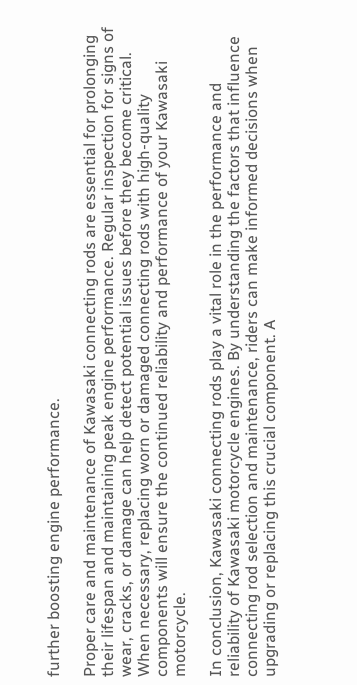further boosting engine performance.

Proper care and maintenance of Kawasaki connecting rods are essential for prolonging their lifespan and maintaining peak engine performance. Regular inspection for signs of wear, cracks, or damage can help detect potential issues before they become critical. When necessary, replacing worn or damaged connecting rods with high-quality components will ensure the continued reliability and performance of your Kawasaki motorcycle.

In conclusion, Kawasaki connecting rods play a vital role in the performance and reliability of Kawasaki motorcycle engines. By understanding the factors that influence connecting rod selection and maintenance, riders can make informed decisions when upgrading or replacing this crucial component. A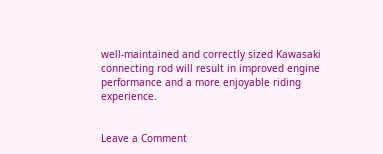well-maintained and correctly sized Kawasaki connecting rod will result in improved engine performance and a more enjoyable riding experience.


Leave a Comment